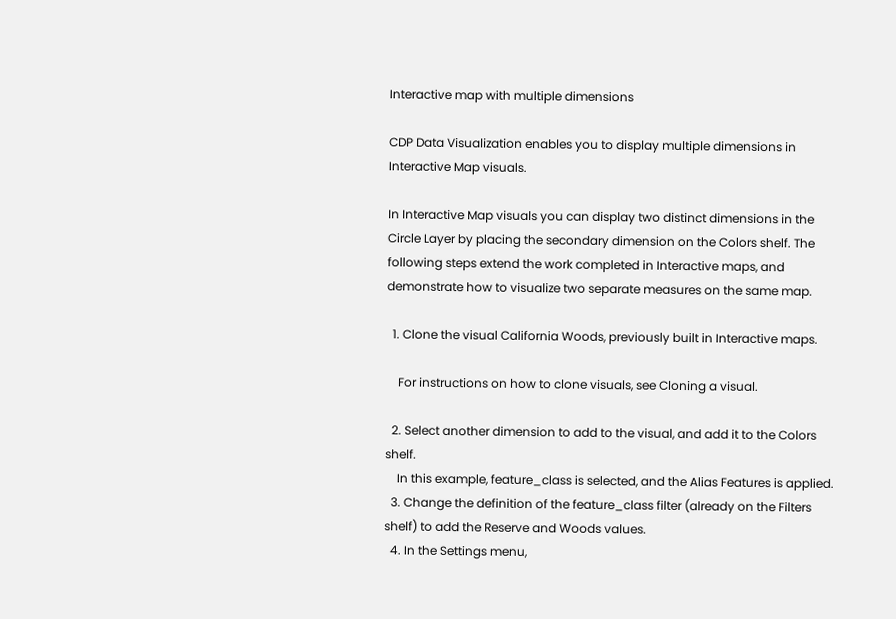Interactive map with multiple dimensions

CDP Data Visualization enables you to display multiple dimensions in Interactive Map visuals.

In Interactive Map visuals you can display two distinct dimensions in the Circle Layer by placing the secondary dimension on the Colors shelf. The following steps extend the work completed in Interactive maps, and demonstrate how to visualize two separate measures on the same map.

  1. Clone the visual California Woods, previously built in Interactive maps.

    For instructions on how to clone visuals, see Cloning a visual.

  2. Select another dimension to add to the visual, and add it to the Colors shelf.
    In this example, feature_class is selected, and the Alias Features is applied.
  3. Change the definition of the feature_class filter (already on the Filters shelf) to add the Reserve and Woods values.
  4. In the Settings menu,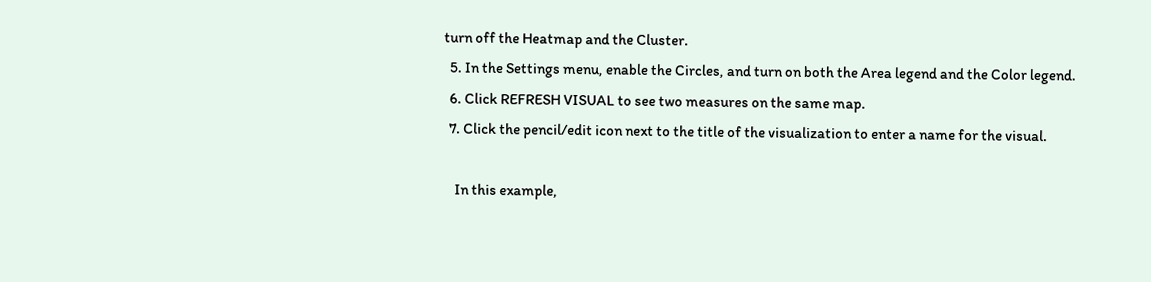turn off the Heatmap and the Cluster.
  5. In the Settings menu, enable the Circles, and turn on both the Area legend and the Color legend.
  6. Click REFRESH VISUAL to see two measures on the same map.
  7. Click the pencil/edit icon next to the title of the visualization to enter a name for the visual.

    In this example,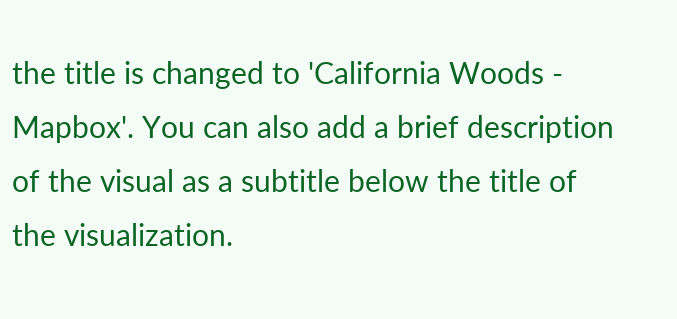the title is changed to 'California Woods - Mapbox'. You can also add a brief description of the visual as a subtitle below the title of the visualization.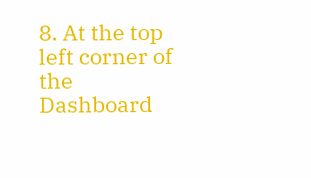8. At the top left corner of the Dashboard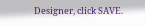Designer, click SAVE.